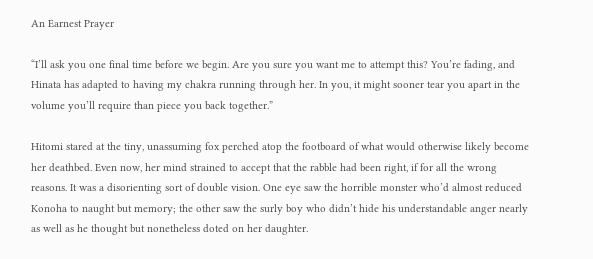An Earnest Prayer

“I’ll ask you one final time before we begin. Are you sure you want me to attempt this? You’re fading, and Hinata has adapted to having my chakra running through her. In you, it might sooner tear you apart in the volume you’ll require than piece you back together.”

Hitomi stared at the tiny, unassuming fox perched atop the footboard of what would otherwise likely become her deathbed. Even now, her mind strained to accept that the rabble had been right, if for all the wrong reasons. It was a disorienting sort of double vision. One eye saw the horrible monster who’d almost reduced Konoha to naught but memory; the other saw the surly boy who didn’t hide his understandable anger nearly as well as he thought but nonetheless doted on her daughter.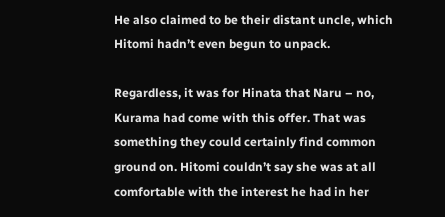He also claimed to be their distant uncle, which Hitomi hadn’t even begun to unpack.

Regardless, it was for Hinata that Naru – no, Kurama had come with this offer. That was something they could certainly find common ground on. Hitomi couldn’t say she was at all comfortable with the interest he had in her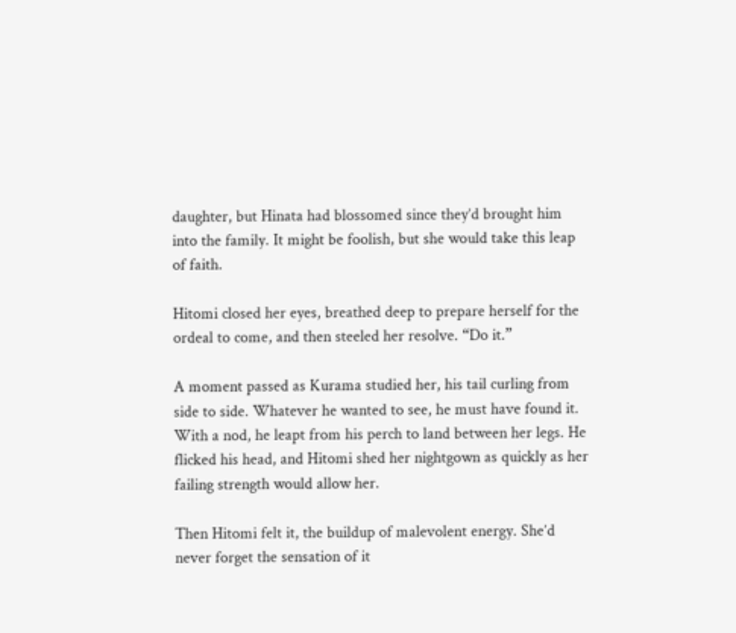daughter, but Hinata had blossomed since they’d brought him into the family. It might be foolish, but she would take this leap of faith.

Hitomi closed her eyes, breathed deep to prepare herself for the ordeal to come, and then steeled her resolve. “Do it.”

A moment passed as Kurama studied her, his tail curling from side to side. Whatever he wanted to see, he must have found it. With a nod, he leapt from his perch to land between her legs. He flicked his head, and Hitomi shed her nightgown as quickly as her failing strength would allow her.

Then Hitomi felt it, the buildup of malevolent energy. She’d never forget the sensation of it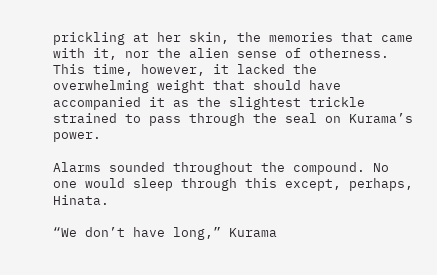prickling at her skin, the memories that came with it, nor the alien sense of otherness. This time, however, it lacked the overwhelming weight that should have accompanied it as the slightest trickle strained to pass through the seal on Kurama’s power.

Alarms sounded throughout the compound. No one would sleep through this except, perhaps, Hinata.

“We don’t have long,” Kurama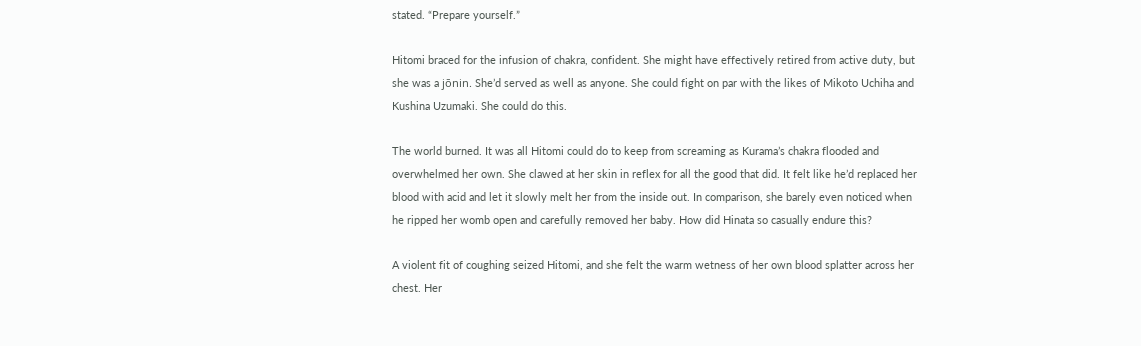stated. “Prepare yourself.”

Hitomi braced for the infusion of chakra, confident. She might have effectively retired from active duty, but she was a jōnin. She’d served as well as anyone. She could fight on par with the likes of Mikoto Uchiha and Kushina Uzumaki. She could do this.

The world burned. It was all Hitomi could do to keep from screaming as Kurama’s chakra flooded and overwhelmed her own. She clawed at her skin in reflex for all the good that did. It felt like he’d replaced her blood with acid and let it slowly melt her from the inside out. In comparison, she barely even noticed when he ripped her womb open and carefully removed her baby. How did Hinata so casually endure this?

A violent fit of coughing seized Hitomi, and she felt the warm wetness of her own blood splatter across her chest. Her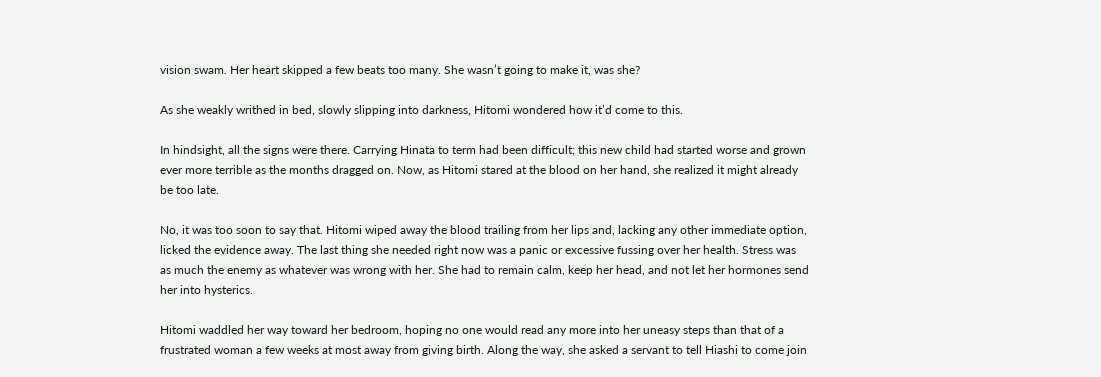vision swam. Her heart skipped a few beats too many. She wasn’t going to make it, was she?

As she weakly writhed in bed, slowly slipping into darkness, Hitomi wondered how it’d come to this.

In hindsight, all the signs were there. Carrying Hinata to term had been difficult; this new child had started worse and grown ever more terrible as the months dragged on. Now, as Hitomi stared at the blood on her hand, she realized it might already be too late.

No, it was too soon to say that. Hitomi wiped away the blood trailing from her lips and, lacking any other immediate option, licked the evidence away. The last thing she needed right now was a panic or excessive fussing over her health. Stress was as much the enemy as whatever was wrong with her. She had to remain calm, keep her head, and not let her hormones send her into hysterics.

Hitomi waddled her way toward her bedroom, hoping no one would read any more into her uneasy steps than that of a frustrated woman a few weeks at most away from giving birth. Along the way, she asked a servant to tell Hiashi to come join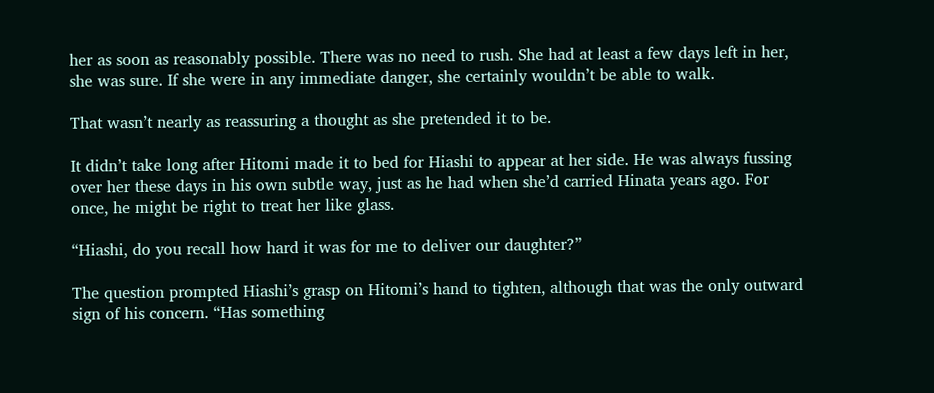her as soon as reasonably possible. There was no need to rush. She had at least a few days left in her, she was sure. If she were in any immediate danger, she certainly wouldn’t be able to walk.

That wasn’t nearly as reassuring a thought as she pretended it to be.

It didn’t take long after Hitomi made it to bed for Hiashi to appear at her side. He was always fussing over her these days in his own subtle way, just as he had when she’d carried Hinata years ago. For once, he might be right to treat her like glass.

“Hiashi, do you recall how hard it was for me to deliver our daughter?”

The question prompted Hiashi’s grasp on Hitomi’s hand to tighten, although that was the only outward sign of his concern. “Has something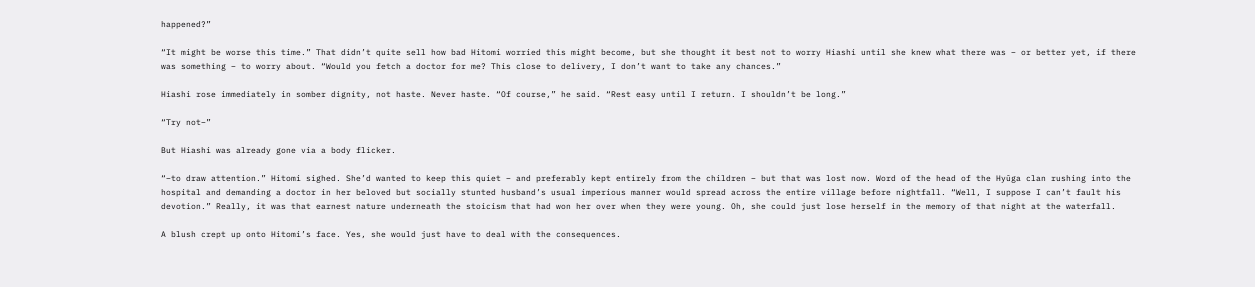happened?”

“It might be worse this time.” That didn’t quite sell how bad Hitomi worried this might become, but she thought it best not to worry Hiashi until she knew what there was – or better yet, if there was something – to worry about. “Would you fetch a doctor for me? This close to delivery, I don’t want to take any chances.”

Hiashi rose immediately in somber dignity, not haste. Never haste. “Of course,” he said. “Rest easy until I return. I shouldn’t be long.”

“Try not–”

But Hiashi was already gone via a body flicker.

“–to draw attention.” Hitomi sighed. She’d wanted to keep this quiet – and preferably kept entirely from the children – but that was lost now. Word of the head of the Hyūga clan rushing into the hospital and demanding a doctor in her beloved but socially stunted husband’s usual imperious manner would spread across the entire village before nightfall. “Well, I suppose I can’t fault his devotion.” Really, it was that earnest nature underneath the stoicism that had won her over when they were young. Oh, she could just lose herself in the memory of that night at the waterfall.

A blush crept up onto Hitomi’s face. Yes, she would just have to deal with the consequences.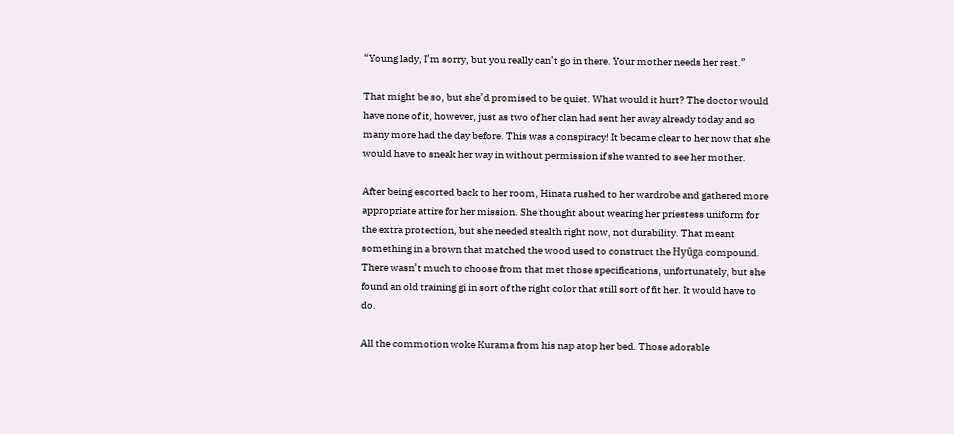“Young lady, I’m sorry, but you really can’t go in there. Your mother needs her rest.”

That might be so, but she’d promised to be quiet. What would it hurt? The doctor would have none of it, however, just as two of her clan had sent her away already today and so many more had the day before. This was a conspiracy! It became clear to her now that she would have to sneak her way in without permission if she wanted to see her mother.

After being escorted back to her room, Hinata rushed to her wardrobe and gathered more appropriate attire for her mission. She thought about wearing her priestess uniform for the extra protection, but she needed stealth right now, not durability. That meant something in a brown that matched the wood used to construct the Hyūga compound. There wasn’t much to choose from that met those specifications, unfortunately, but she found an old training gi in sort of the right color that still sort of fit her. It would have to do.

All the commotion woke Kurama from his nap atop her bed. Those adorable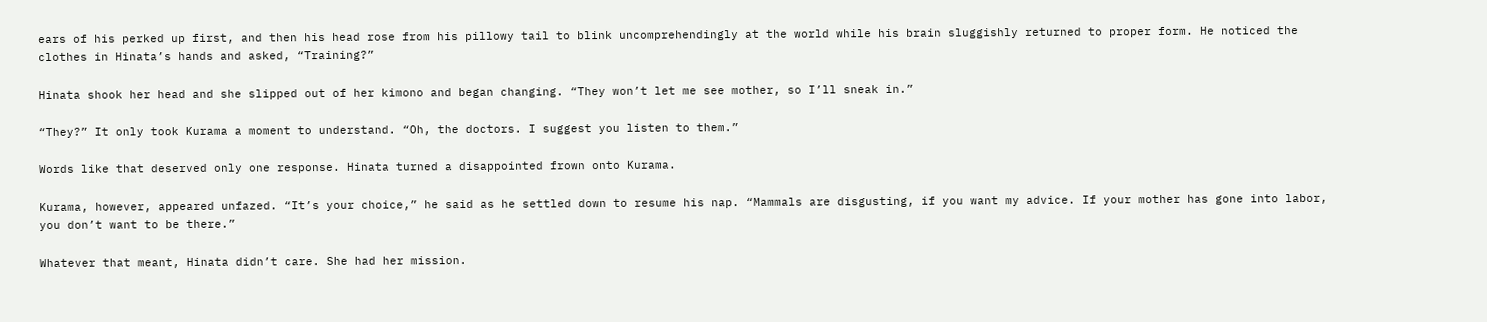ears of his perked up first, and then his head rose from his pillowy tail to blink uncomprehendingly at the world while his brain sluggishly returned to proper form. He noticed the clothes in Hinata’s hands and asked, “Training?”

Hinata shook her head and she slipped out of her kimono and began changing. “They won’t let me see mother, so I’ll sneak in.”

“They?” It only took Kurama a moment to understand. “Oh, the doctors. I suggest you listen to them.”

Words like that deserved only one response. Hinata turned a disappointed frown onto Kurama.

Kurama, however, appeared unfazed. “It’s your choice,” he said as he settled down to resume his nap. “Mammals are disgusting, if you want my advice. If your mother has gone into labor, you don’t want to be there.”

Whatever that meant, Hinata didn’t care. She had her mission.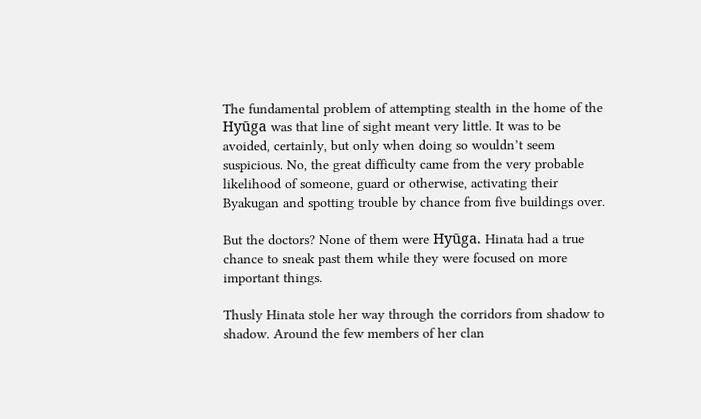The fundamental problem of attempting stealth in the home of the Hyūga was that line of sight meant very little. It was to be avoided, certainly, but only when doing so wouldn’t seem suspicious. No, the great difficulty came from the very probable likelihood of someone, guard or otherwise, activating their Byakugan and spotting trouble by chance from five buildings over.

But the doctors? None of them were Hyūga. Hinata had a true chance to sneak past them while they were focused on more important things.

Thusly Hinata stole her way through the corridors from shadow to shadow. Around the few members of her clan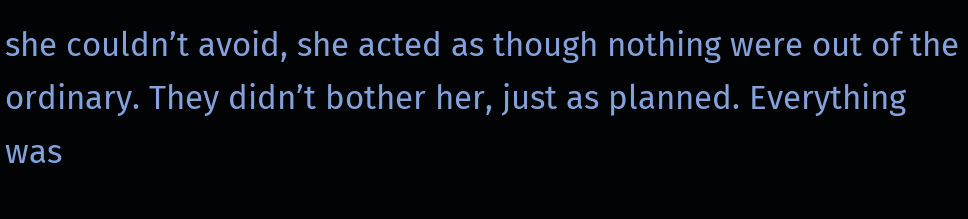she couldn’t avoid, she acted as though nothing were out of the ordinary. They didn’t bother her, just as planned. Everything was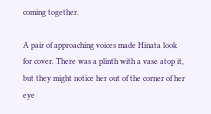coming together.

A pair of approaching voices made Hinata look for cover. There was a plinth with a vase atop it, but they might notice her out of the corner of her eye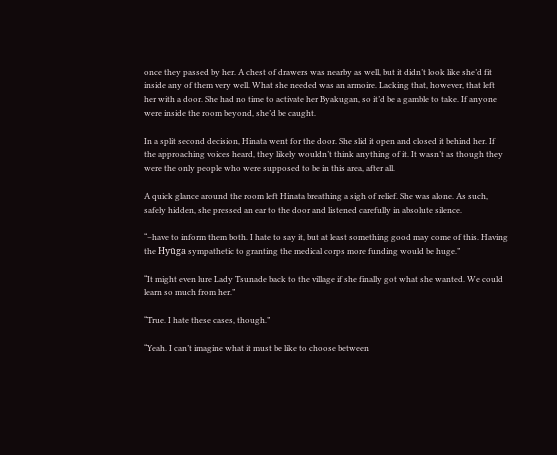once they passed by her. A chest of drawers was nearby as well, but it didn’t look like she’d fit inside any of them very well. What she needed was an armoire. Lacking that, however, that left her with a door. She had no time to activate her Byakugan, so it’d be a gamble to take. If anyone were inside the room beyond, she’d be caught.

In a split second decision, Hinata went for the door. She slid it open and closed it behind her. If the approaching voices heard, they likely wouldn’t think anything of it. It wasn’t as though they were the only people who were supposed to be in this area, after all.

A quick glance around the room left Hinata breathing a sigh of relief. She was alone. As such, safely hidden, she pressed an ear to the door and listened carefully in absolute silence.

“–have to inform them both. I hate to say it, but at least something good may come of this. Having the Hyūga sympathetic to granting the medical corps more funding would be huge.”

“It might even lure Lady Tsunade back to the village if she finally got what she wanted. We could learn so much from her.”

“True. I hate these cases, though.”

“Yeah. I can’t imagine what it must be like to choose between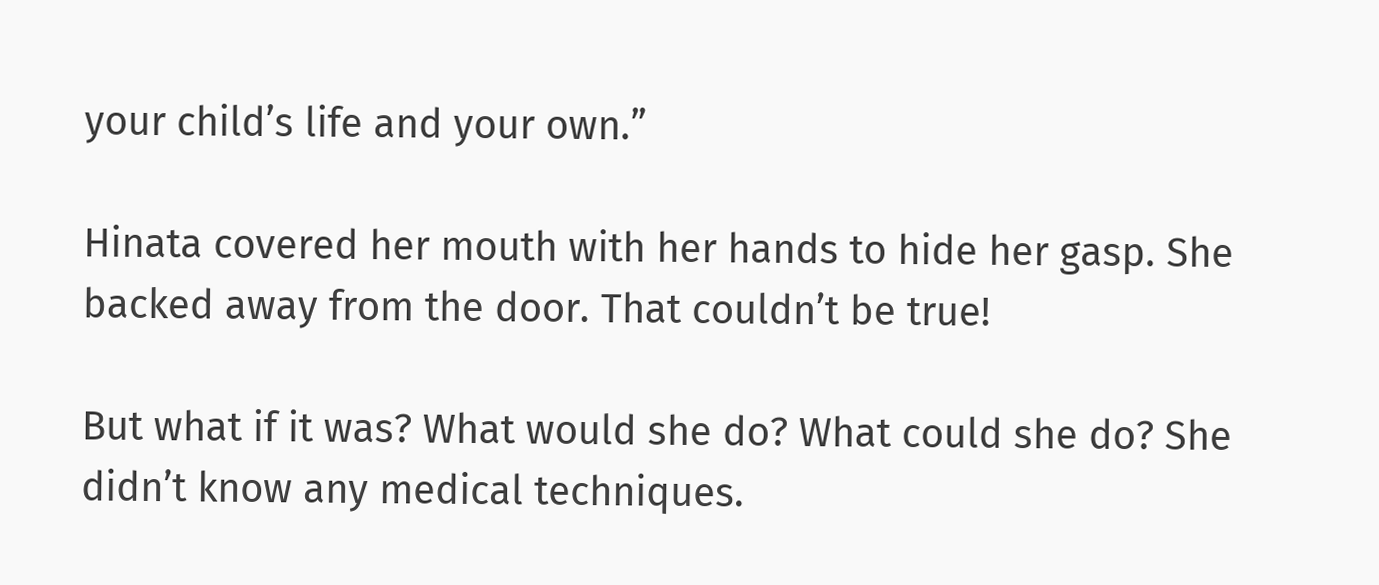your child’s life and your own.”

Hinata covered her mouth with her hands to hide her gasp. She backed away from the door. That couldn’t be true!

But what if it was? What would she do? What could she do? She didn’t know any medical techniques.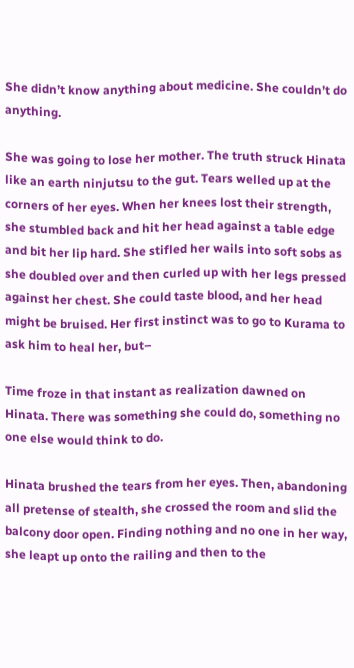She didn’t know anything about medicine. She couldn’t do anything.

She was going to lose her mother. The truth struck Hinata like an earth ninjutsu to the gut. Tears welled up at the corners of her eyes. When her knees lost their strength, she stumbled back and hit her head against a table edge and bit her lip hard. She stifled her wails into soft sobs as she doubled over and then curled up with her legs pressed against her chest. She could taste blood, and her head might be bruised. Her first instinct was to go to Kurama to ask him to heal her, but–

Time froze in that instant as realization dawned on Hinata. There was something she could do, something no one else would think to do.

Hinata brushed the tears from her eyes. Then, abandoning all pretense of stealth, she crossed the room and slid the balcony door open. Finding nothing and no one in her way, she leapt up onto the railing and then to the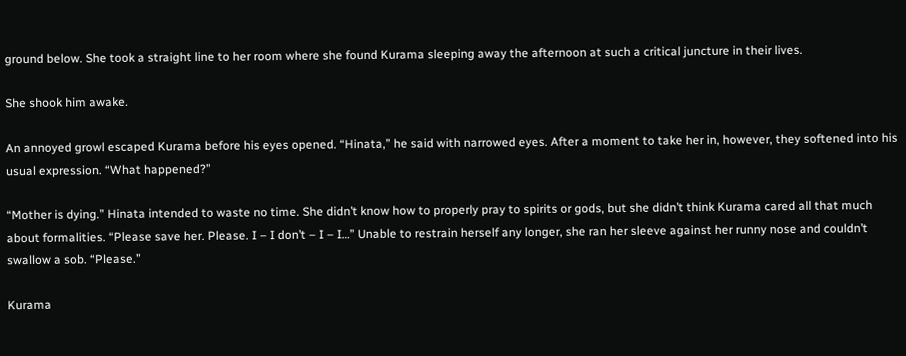ground below. She took a straight line to her room where she found Kurama sleeping away the afternoon at such a critical juncture in their lives.

She shook him awake.

An annoyed growl escaped Kurama before his eyes opened. “Hinata,” he said with narrowed eyes. After a moment to take her in, however, they softened into his usual expression. “What happened?”

“Mother is dying.” Hinata intended to waste no time. She didn’t know how to properly pray to spirits or gods, but she didn’t think Kurama cared all that much about formalities. “Please save her. Please. I – I don’t – I – I…” Unable to restrain herself any longer, she ran her sleeve against her runny nose and couldn’t swallow a sob. “Please.”

Kurama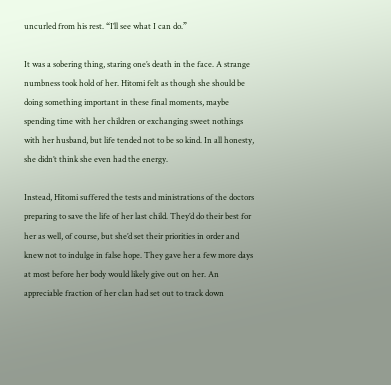uncurled from his rest. “I’ll see what I can do.”

It was a sobering thing, staring one’s death in the face. A strange numbness took hold of her. Hitomi felt as though she should be doing something important in these final moments, maybe spending time with her children or exchanging sweet nothings with her husband, but life tended not to be so kind. In all honesty, she didn’t think she even had the energy.

Instead, Hitomi suffered the tests and ministrations of the doctors preparing to save the life of her last child. They’d do their best for her as well, of course, but she’d set their priorities in order and knew not to indulge in false hope. They gave her a few more days at most before her body would likely give out on her. An appreciable fraction of her clan had set out to track down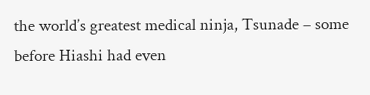the world’s greatest medical ninja, Tsunade – some before Hiashi had even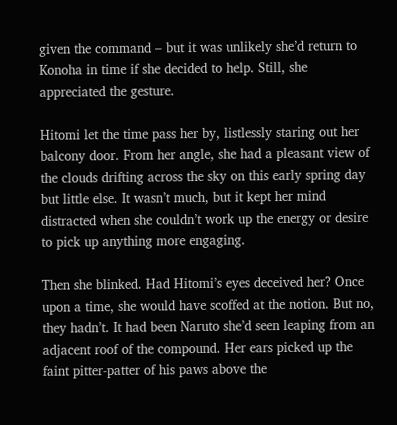given the command – but it was unlikely she’d return to Konoha in time if she decided to help. Still, she appreciated the gesture.

Hitomi let the time pass her by, listlessly staring out her balcony door. From her angle, she had a pleasant view of the clouds drifting across the sky on this early spring day but little else. It wasn’t much, but it kept her mind distracted when she couldn’t work up the energy or desire to pick up anything more engaging.

Then she blinked. Had Hitomi’s eyes deceived her? Once upon a time, she would have scoffed at the notion. But no, they hadn’t. It had been Naruto she’d seen leaping from an adjacent roof of the compound. Her ears picked up the faint pitter-patter of his paws above the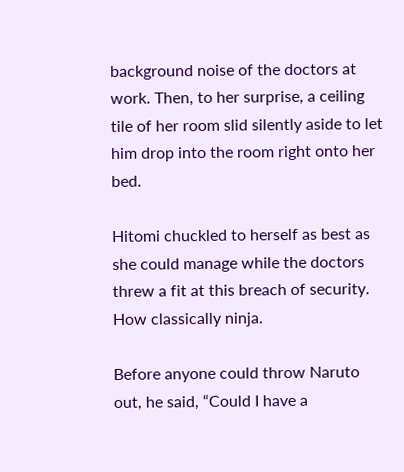background noise of the doctors at work. Then, to her surprise, a ceiling tile of her room slid silently aside to let him drop into the room right onto her bed.

Hitomi chuckled to herself as best as she could manage while the doctors threw a fit at this breach of security. How classically ninja.

Before anyone could throw Naruto out, he said, “Could I have a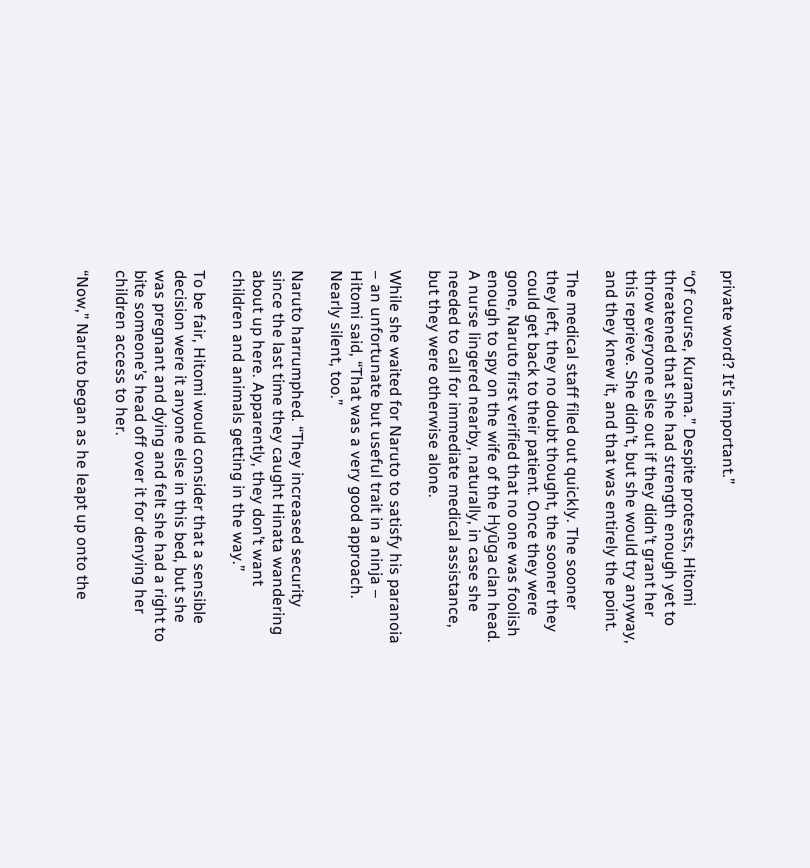private word? It’s important.”

“Of course, Kurama.” Despite protests, Hitomi threatened that she had strength enough yet to throw everyone else out if they didn’t grant her this reprieve. She didn’t, but she would try anyway, and they knew it, and that was entirely the point.

The medical staff filed out quickly. The sooner they left, they no doubt thought, the sooner they could get back to their patient. Once they were gone, Naruto first verified that no one was foolish enough to spy on the wife of the Hyūga clan head. A nurse lingered nearby, naturally, in case she needed to call for immediate medical assistance, but they were otherwise alone.

While she waited for Naruto to satisfy his paranoia – an unfortunate but useful trait in a ninja – Hitomi said, “That was a very good approach. Nearly silent, too.”

Naruto harrumphed. “They increased security since the last time they caught Hinata wandering about up here. Apparently, they don’t want children and animals getting in the way.”

To be fair, Hitomi would consider that a sensible decision were it anyone else in this bed, but she was pregnant and dying and felt she had a right to bite someone’s head off over it for denying her children access to her.

“Now,” Naruto began as he leapt up onto the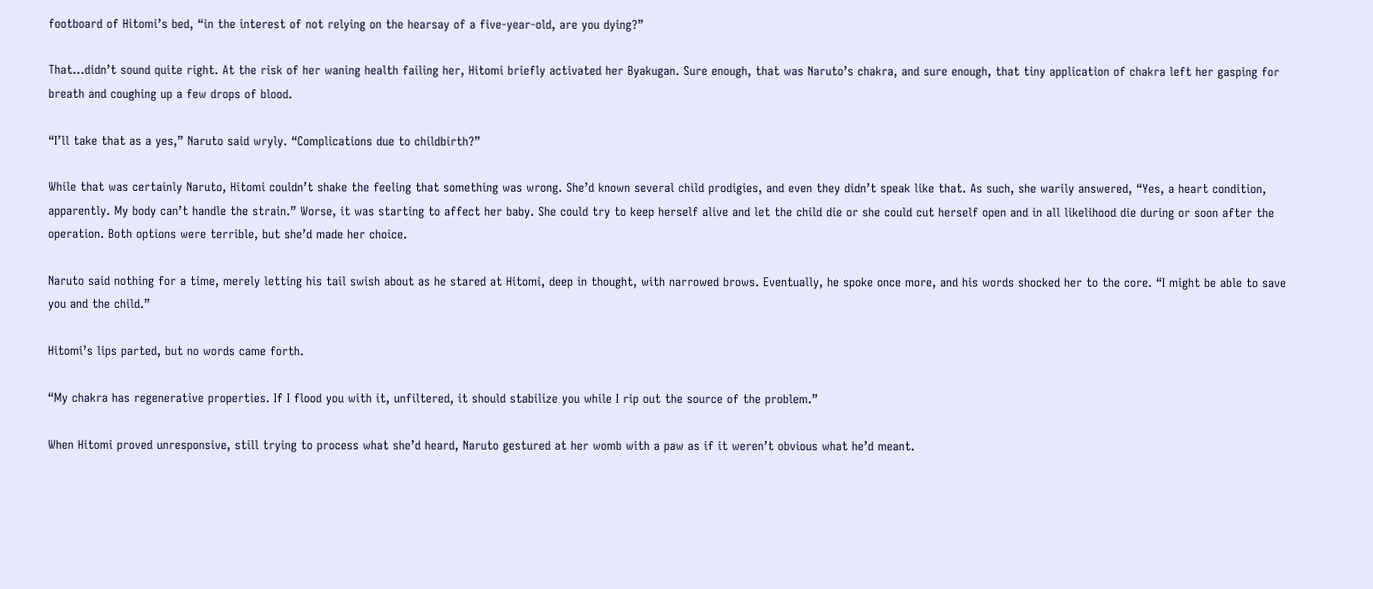footboard of Hitomi’s bed, “in the interest of not relying on the hearsay of a five-year-old, are you dying?”

That…didn’t sound quite right. At the risk of her waning health failing her, Hitomi briefly activated her Byakugan. Sure enough, that was Naruto’s chakra, and sure enough, that tiny application of chakra left her gasping for breath and coughing up a few drops of blood.

“I’ll take that as a yes,” Naruto said wryly. “Complications due to childbirth?”

While that was certainly Naruto, Hitomi couldn’t shake the feeling that something was wrong. She’d known several child prodigies, and even they didn’t speak like that. As such, she warily answered, “Yes, a heart condition, apparently. My body can’t handle the strain.” Worse, it was starting to affect her baby. She could try to keep herself alive and let the child die or she could cut herself open and in all likelihood die during or soon after the operation. Both options were terrible, but she’d made her choice.

Naruto said nothing for a time, merely letting his tail swish about as he stared at Hitomi, deep in thought, with narrowed brows. Eventually, he spoke once more, and his words shocked her to the core. “I might be able to save you and the child.”

Hitomi’s lips parted, but no words came forth.

“My chakra has regenerative properties. If I flood you with it, unfiltered, it should stabilize you while I rip out the source of the problem.”

When Hitomi proved unresponsive, still trying to process what she’d heard, Naruto gestured at her womb with a paw as if it weren’t obvious what he’d meant.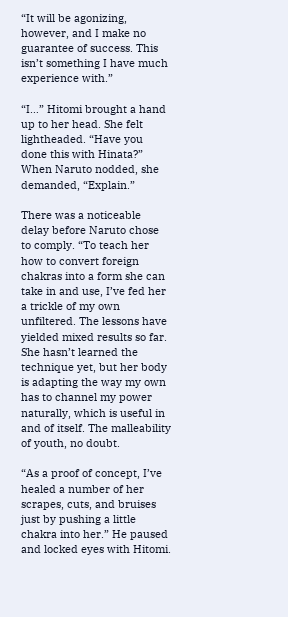“It will be agonizing, however, and I make no guarantee of success. This isn’t something I have much experience with.”

“I…” Hitomi brought a hand up to her head. She felt lightheaded. “Have you done this with Hinata?” When Naruto nodded, she demanded, “Explain.”

There was a noticeable delay before Naruto chose to comply. “To teach her how to convert foreign chakras into a form she can take in and use, I’ve fed her a trickle of my own unfiltered. The lessons have yielded mixed results so far. She hasn’t learned the technique yet, but her body is adapting the way my own has to channel my power naturally, which is useful in and of itself. The malleability of youth, no doubt.

“As a proof of concept, I’ve healed a number of her scrapes, cuts, and bruises just by pushing a little chakra into her.” He paused and locked eyes with Hitomi.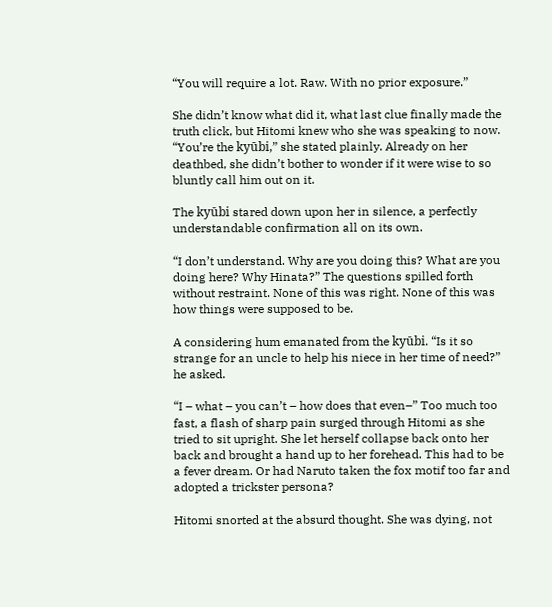“You will require a lot. Raw. With no prior exposure.”

She didn’t know what did it, what last clue finally made the truth click, but Hitomi knew who she was speaking to now. “You’re the kyūbi,” she stated plainly. Already on her deathbed, she didn’t bother to wonder if it were wise to so bluntly call him out on it.

The kyūbi stared down upon her in silence, a perfectly understandable confirmation all on its own.

“I don’t understand. Why are you doing this? What are you doing here? Why Hinata?” The questions spilled forth without restraint. None of this was right. None of this was how things were supposed to be.

A considering hum emanated from the kyūbi. “Is it so strange for an uncle to help his niece in her time of need?” he asked.

“I – what – you can’t – how does that even–” Too much too fast, a flash of sharp pain surged through Hitomi as she tried to sit upright. She let herself collapse back onto her back and brought a hand up to her forehead. This had to be a fever dream. Or had Naruto taken the fox motif too far and adopted a trickster persona?

Hitomi snorted at the absurd thought. She was dying, not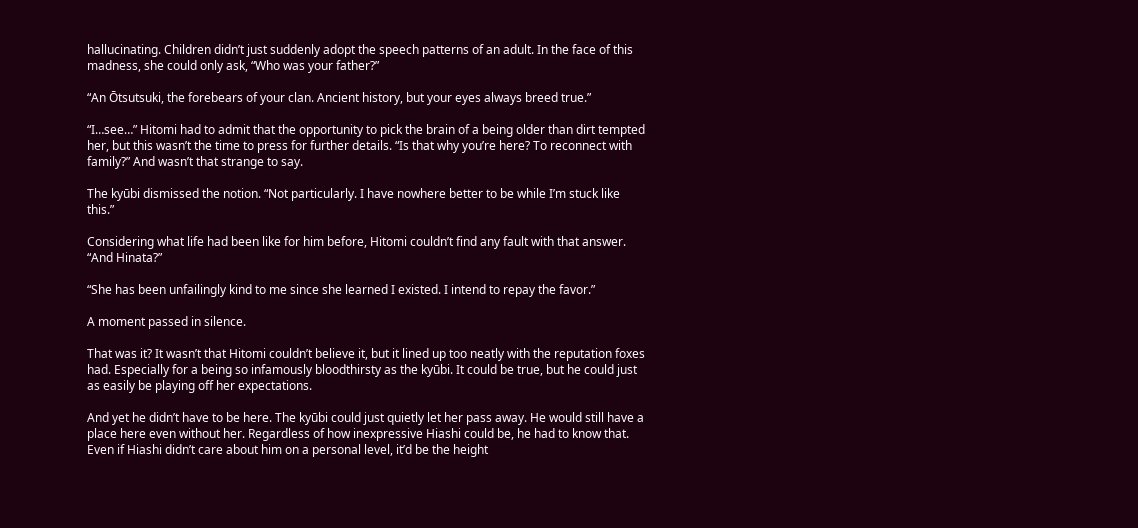hallucinating. Children didn’t just suddenly adopt the speech patterns of an adult. In the face of this madness, she could only ask, “Who was your father?”

“An Ōtsutsuki, the forebears of your clan. Ancient history, but your eyes always breed true.”

“I…see…” Hitomi had to admit that the opportunity to pick the brain of a being older than dirt tempted her, but this wasn’t the time to press for further details. “Is that why you’re here? To reconnect with family?” And wasn’t that strange to say.

The kyūbi dismissed the notion. “Not particularly. I have nowhere better to be while I’m stuck like this.”

Considering what life had been like for him before, Hitomi couldn’t find any fault with that answer. “And Hinata?”

“She has been unfailingly kind to me since she learned I existed. I intend to repay the favor.”

A moment passed in silence.

That was it? It wasn’t that Hitomi couldn’t believe it, but it lined up too neatly with the reputation foxes had. Especially for a being so infamously bloodthirsty as the kyūbi. It could be true, but he could just as easily be playing off her expectations.

And yet he didn’t have to be here. The kyūbi could just quietly let her pass away. He would still have a place here even without her. Regardless of how inexpressive Hiashi could be, he had to know that. Even if Hiashi didn’t care about him on a personal level, it’d be the height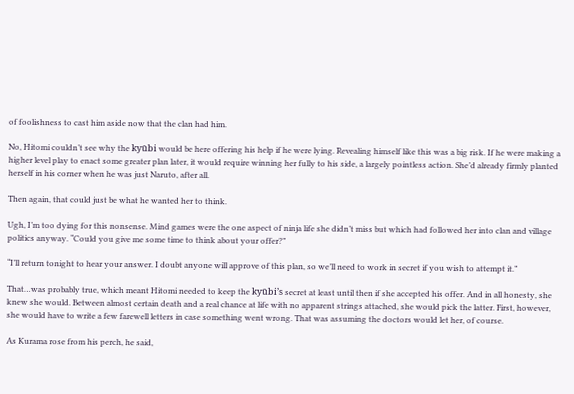of foolishness to cast him aside now that the clan had him.

No, Hitomi couldn’t see why the kyūbi would be here offering his help if he were lying. Revealing himself like this was a big risk. If he were making a higher level play to enact some greater plan later, it would require winning her fully to his side, a largely pointless action. She’d already firmly planted herself in his corner when he was just Naruto, after all.

Then again, that could just be what he wanted her to think.

Ugh, I’m too dying for this nonsense. Mind games were the one aspect of ninja life she didn’t miss but which had followed her into clan and village politics anyway. “Could you give me some time to think about your offer?”

“I’ll return tonight to hear your answer. I doubt anyone will approve of this plan, so we’ll need to work in secret if you wish to attempt it.”

That…was probably true, which meant Hitomi needed to keep the kyūbi’s secret at least until then if she accepted his offer. And in all honesty, she knew she would. Between almost certain death and a real chance at life with no apparent strings attached, she would pick the latter. First, however, she would have to write a few farewell letters in case something went wrong. That was assuming the doctors would let her, of course.

As Kurama rose from his perch, he said,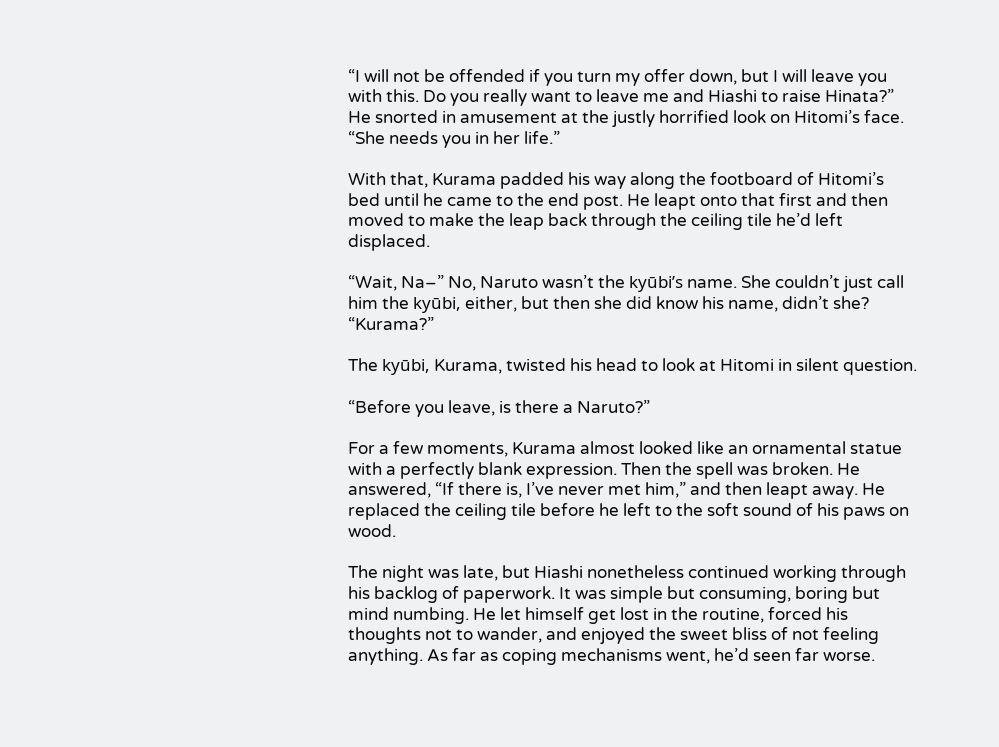“I will not be offended if you turn my offer down, but I will leave you with this. Do you really want to leave me and Hiashi to raise Hinata?” He snorted in amusement at the justly horrified look on Hitomi’s face. “She needs you in her life.”

With that, Kurama padded his way along the footboard of Hitomi’s bed until he came to the end post. He leapt onto that first and then moved to make the leap back through the ceiling tile he’d left displaced.

“Wait, Na–” No, Naruto wasn’t the kyūbi’s name. She couldn’t just call him the kyūbi, either, but then she did know his name, didn’t she? “Kurama?”

The kyūbi, Kurama, twisted his head to look at Hitomi in silent question.

“Before you leave, is there a Naruto?”

For a few moments, Kurama almost looked like an ornamental statue with a perfectly blank expression. Then the spell was broken. He answered, “If there is, I’ve never met him,” and then leapt away. He replaced the ceiling tile before he left to the soft sound of his paws on wood.

The night was late, but Hiashi nonetheless continued working through his backlog of paperwork. It was simple but consuming, boring but mind numbing. He let himself get lost in the routine, forced his thoughts not to wander, and enjoyed the sweet bliss of not feeling anything. As far as coping mechanisms went, he’d seen far worse.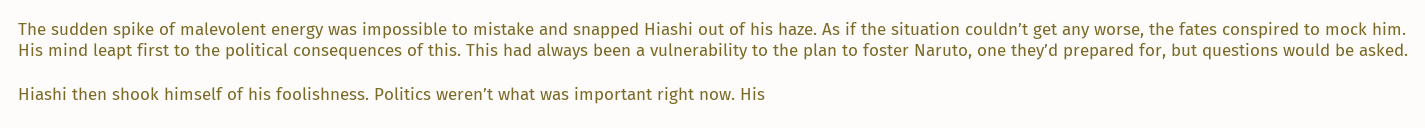The sudden spike of malevolent energy was impossible to mistake and snapped Hiashi out of his haze. As if the situation couldn’t get any worse, the fates conspired to mock him. His mind leapt first to the political consequences of this. This had always been a vulnerability to the plan to foster Naruto, one they’d prepared for, but questions would be asked.

Hiashi then shook himself of his foolishness. Politics weren’t what was important right now. His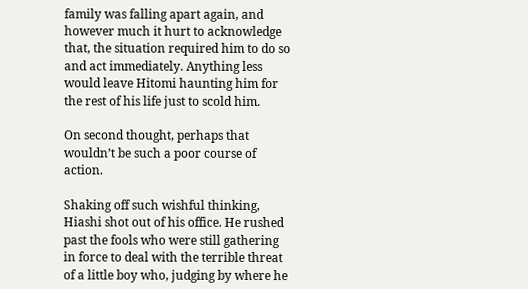family was falling apart again, and however much it hurt to acknowledge that, the situation required him to do so and act immediately. Anything less would leave Hitomi haunting him for the rest of his life just to scold him.

On second thought, perhaps that wouldn’t be such a poor course of action.

Shaking off such wishful thinking, Hiashi shot out of his office. He rushed past the fools who were still gathering in force to deal with the terrible threat of a little boy who, judging by where he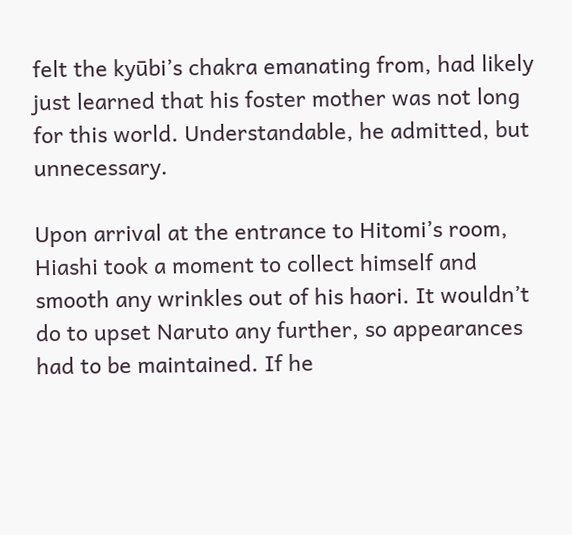felt the kyūbi’s chakra emanating from, had likely just learned that his foster mother was not long for this world. Understandable, he admitted, but unnecessary.

Upon arrival at the entrance to Hitomi’s room, Hiashi took a moment to collect himself and smooth any wrinkles out of his haori. It wouldn’t do to upset Naruto any further, so appearances had to be maintained. If he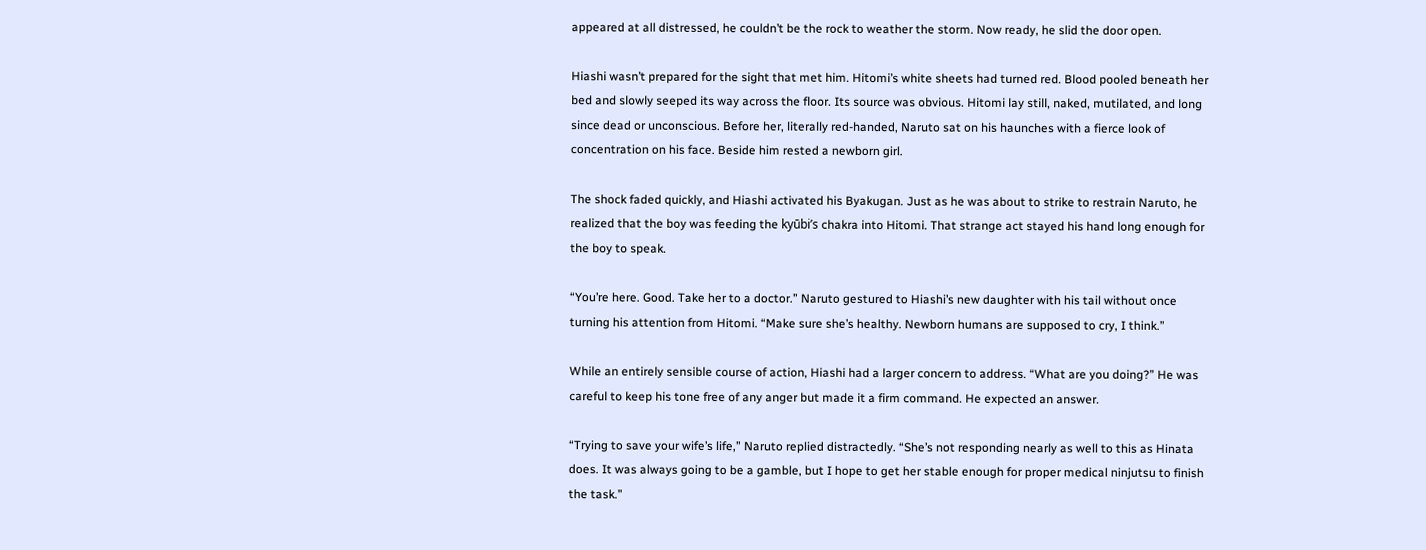appeared at all distressed, he couldn’t be the rock to weather the storm. Now ready, he slid the door open.

Hiashi wasn’t prepared for the sight that met him. Hitomi’s white sheets had turned red. Blood pooled beneath her bed and slowly seeped its way across the floor. Its source was obvious. Hitomi lay still, naked, mutilated, and long since dead or unconscious. Before her, literally red-handed, Naruto sat on his haunches with a fierce look of concentration on his face. Beside him rested a newborn girl.

The shock faded quickly, and Hiashi activated his Byakugan. Just as he was about to strike to restrain Naruto, he realized that the boy was feeding the kyūbi’s chakra into Hitomi. That strange act stayed his hand long enough for the boy to speak.

“You’re here. Good. Take her to a doctor.” Naruto gestured to Hiashi’s new daughter with his tail without once turning his attention from Hitomi. “Make sure she’s healthy. Newborn humans are supposed to cry, I think.”

While an entirely sensible course of action, Hiashi had a larger concern to address. “What are you doing?” He was careful to keep his tone free of any anger but made it a firm command. He expected an answer.

“Trying to save your wife’s life,” Naruto replied distractedly. “She’s not responding nearly as well to this as Hinata does. It was always going to be a gamble, but I hope to get her stable enough for proper medical ninjutsu to finish the task.”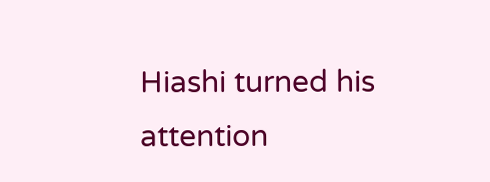Hiashi turned his attention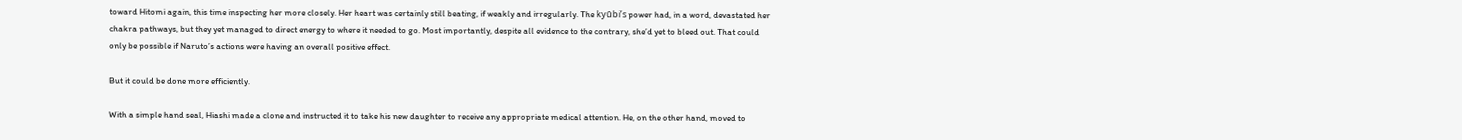toward Hitomi again, this time inspecting her more closely. Her heart was certainly still beating, if weakly and irregularly. The kyūbi’s power had, in a word, devastated her chakra pathways, but they yet managed to direct energy to where it needed to go. Most importantly, despite all evidence to the contrary, she’d yet to bleed out. That could only be possible if Naruto’s actions were having an overall positive effect.

But it could be done more efficiently.

With a simple hand seal, Hiashi made a clone and instructed it to take his new daughter to receive any appropriate medical attention. He, on the other hand, moved to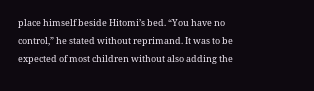place himself beside Hitomi’s bed. “You have no control,” he stated without reprimand. It was to be expected of most children without also adding the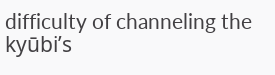difficulty of channeling the kyūbi’s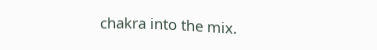chakra into the mix.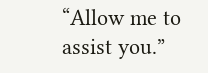“Allow me to assist you.”